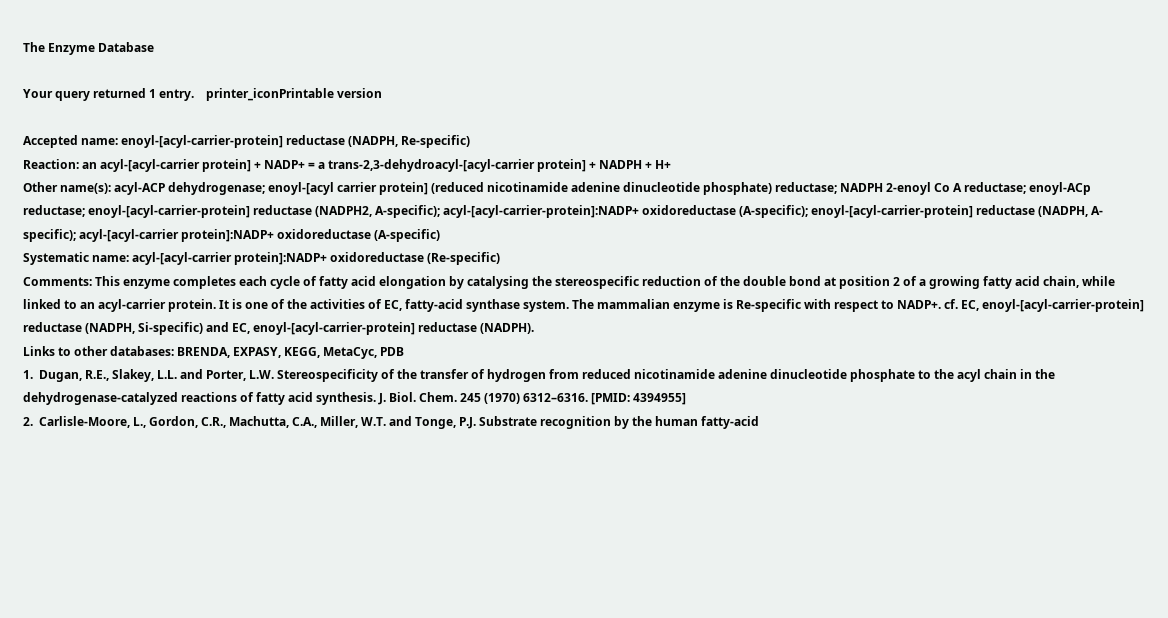The Enzyme Database

Your query returned 1 entry.    printer_iconPrintable version

Accepted name: enoyl-[acyl-carrier-protein] reductase (NADPH, Re-specific)
Reaction: an acyl-[acyl-carrier protein] + NADP+ = a trans-2,3-dehydroacyl-[acyl-carrier protein] + NADPH + H+
Other name(s): acyl-ACP dehydrogenase; enoyl-[acyl carrier protein] (reduced nicotinamide adenine dinucleotide phosphate) reductase; NADPH 2-enoyl Co A reductase; enoyl-ACp reductase; enoyl-[acyl-carrier-protein] reductase (NADPH2, A-specific); acyl-[acyl-carrier-protein]:NADP+ oxidoreductase (A-specific); enoyl-[acyl-carrier-protein] reductase (NADPH, A-specific); acyl-[acyl-carrier protein]:NADP+ oxidoreductase (A-specific)
Systematic name: acyl-[acyl-carrier protein]:NADP+ oxidoreductase (Re-specific)
Comments: This enzyme completes each cycle of fatty acid elongation by catalysing the stereospecific reduction of the double bond at position 2 of a growing fatty acid chain, while linked to an acyl-carrier protein. It is one of the activities of EC, fatty-acid synthase system. The mammalian enzyme is Re-specific with respect to NADP+. cf. EC, enoyl-[acyl-carrier-protein] reductase (NADPH, Si-specific) and EC, enoyl-[acyl-carrier-protein] reductase (NADPH).
Links to other databases: BRENDA, EXPASY, KEGG, MetaCyc, PDB
1.  Dugan, R.E., Slakey, L.L. and Porter, L.W. Stereospecificity of the transfer of hydrogen from reduced nicotinamide adenine dinucleotide phosphate to the acyl chain in the dehydrogenase-catalyzed reactions of fatty acid synthesis. J. Biol. Chem. 245 (1970) 6312–6316. [PMID: 4394955]
2.  Carlisle-Moore, L., Gordon, C.R., Machutta, C.A., Miller, W.T. and Tonge, P.J. Substrate recognition by the human fatty-acid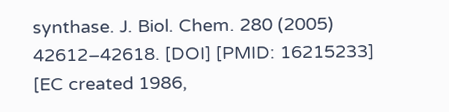synthase. J. Biol. Chem. 280 (2005) 42612–42618. [DOI] [PMID: 16215233]
[EC created 1986,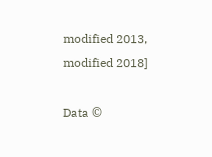modified 2013, modified 2018]

Data ©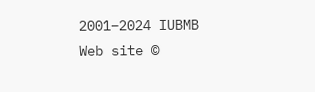2001–2024 IUBMB
Web site ©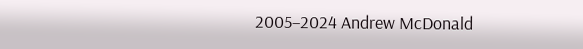2005–2024 Andrew McDonald